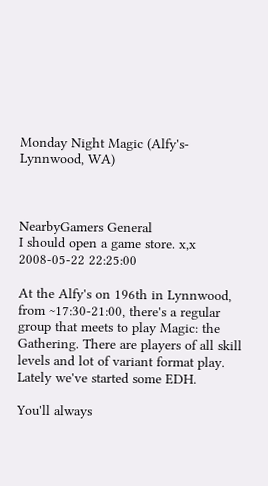Monday Night Magic (Alfy's-Lynnwood, WA)



NearbyGamers General
I should open a game store. x,x
2008-05-22 22:25:00

At the Alfy's on 196th in Lynnwood, from ~17:30-21:00, there's a regular group that meets to play Magic: the Gathering. There are players of all skill levels and lot of variant format play. Lately we've started some EDH.

You'll always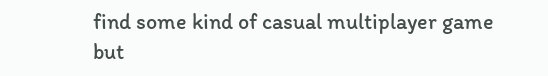find some kind of casual multiplayer game but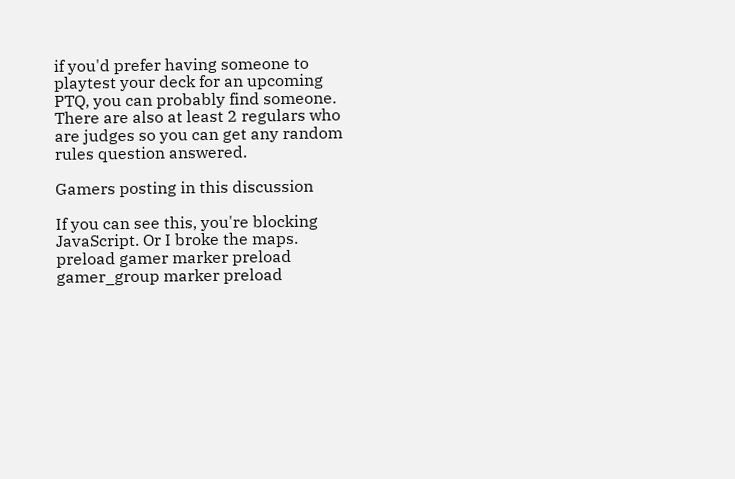if you'd prefer having someone to playtest your deck for an upcoming PTQ, you can probably find someone. There are also at least 2 regulars who are judges so you can get any random rules question answered.

Gamers posting in this discussion

If you can see this, you're blocking JavaScript. Or I broke the maps.
preload gamer marker preload gamer_group marker preload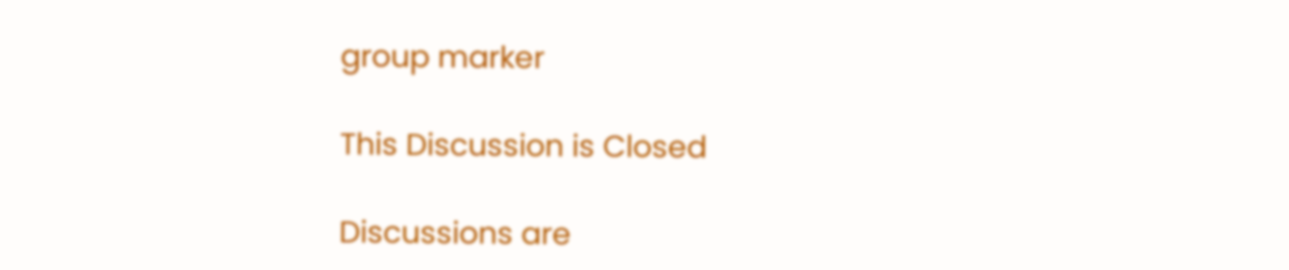group marker

This Discussion is Closed

Discussions are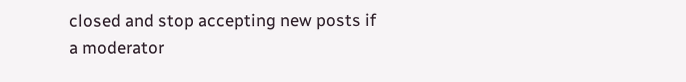closed and stop accepting new posts if a moderator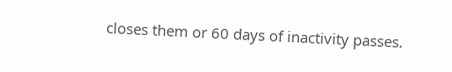closes them or 60 days of inactivity passes.